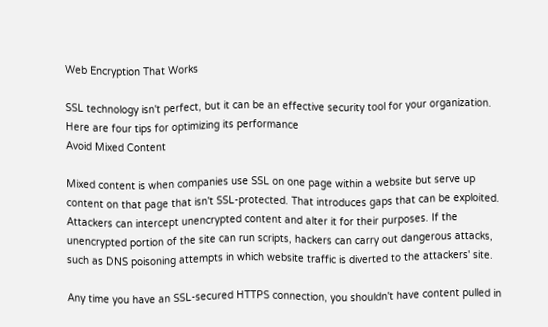Web Encryption That Works

SSL technology isn't perfect, but it can be an effective security tool for your organization. Here are four tips for optimizing its performance
Avoid Mixed Content

Mixed content is when companies use SSL on one page within a website but serve up content on that page that isn't SSL-protected. That introduces gaps that can be exploited. Attackers can intercept unencrypted content and alter it for their purposes. If the unencrypted portion of the site can run scripts, hackers can carry out dangerous attacks, such as DNS poisoning attempts in which website traffic is diverted to the attackers' site.

Any time you have an SSL-secured HTTPS connection, you shouldn't have content pulled in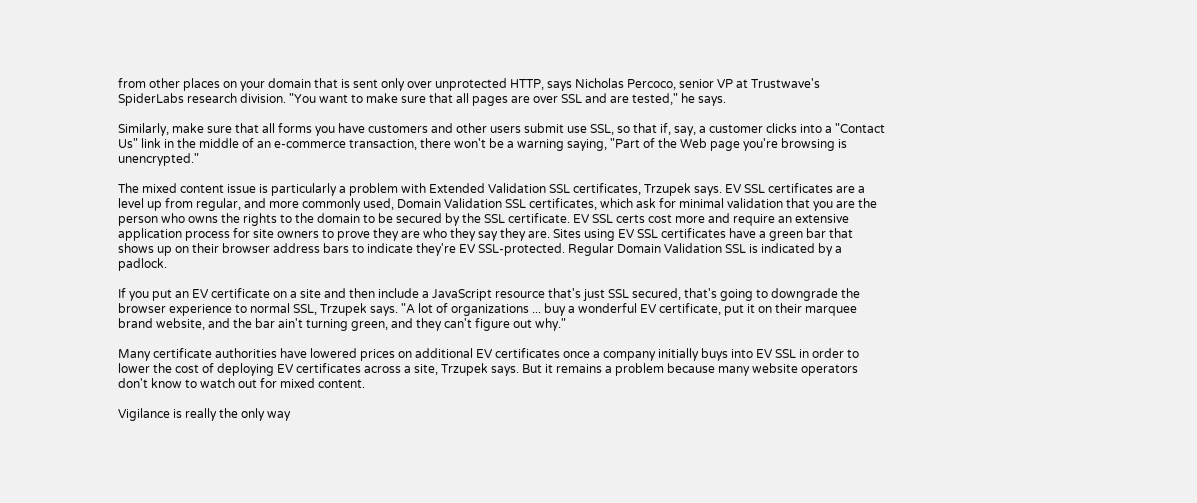from other places on your domain that is sent only over unprotected HTTP, says Nicholas Percoco, senior VP at Trustwave's SpiderLabs research division. "You want to make sure that all pages are over SSL and are tested," he says.

Similarly, make sure that all forms you have customers and other users submit use SSL, so that if, say, a customer clicks into a "Contact Us" link in the middle of an e-commerce transaction, there won't be a warning saying, "Part of the Web page you're browsing is unencrypted."

The mixed content issue is particularly a problem with Extended Validation SSL certificates, Trzupek says. EV SSL certificates are a level up from regular, and more commonly used, Domain Validation SSL certificates, which ask for minimal validation that you are the person who owns the rights to the domain to be secured by the SSL certificate. EV SSL certs cost more and require an extensive application process for site owners to prove they are who they say they are. Sites using EV SSL certificates have a green bar that shows up on their browser address bars to indicate they're EV SSL-protected. Regular Domain Validation SSL is indicated by a padlock.

If you put an EV certificate on a site and then include a JavaScript resource that's just SSL secured, that's going to downgrade the browser experience to normal SSL, Trzupek says. "A lot of organizations ... buy a wonderful EV certificate, put it on their marquee brand website, and the bar ain't turning green, and they can't figure out why."

Many certificate authorities have lowered prices on additional EV certificates once a company initially buys into EV SSL in order to lower the cost of deploying EV certificates across a site, Trzupek says. But it remains a problem because many website operators don't know to watch out for mixed content.

Vigilance is really the only way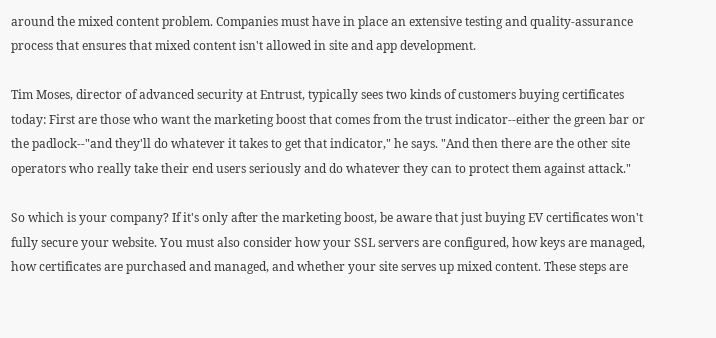around the mixed content problem. Companies must have in place an extensive testing and quality-assurance process that ensures that mixed content isn't allowed in site and app development.

Tim Moses, director of advanced security at Entrust, typically sees two kinds of customers buying certificates today: First are those who want the marketing boost that comes from the trust indicator--either the green bar or the padlock--"and they'll do whatever it takes to get that indicator," he says. "And then there are the other site operators who really take their end users seriously and do whatever they can to protect them against attack."

So which is your company? If it's only after the marketing boost, be aware that just buying EV certificates won't fully secure your website. You must also consider how your SSL servers are configured, how keys are managed, how certificates are purchased and managed, and whether your site serves up mixed content. These steps are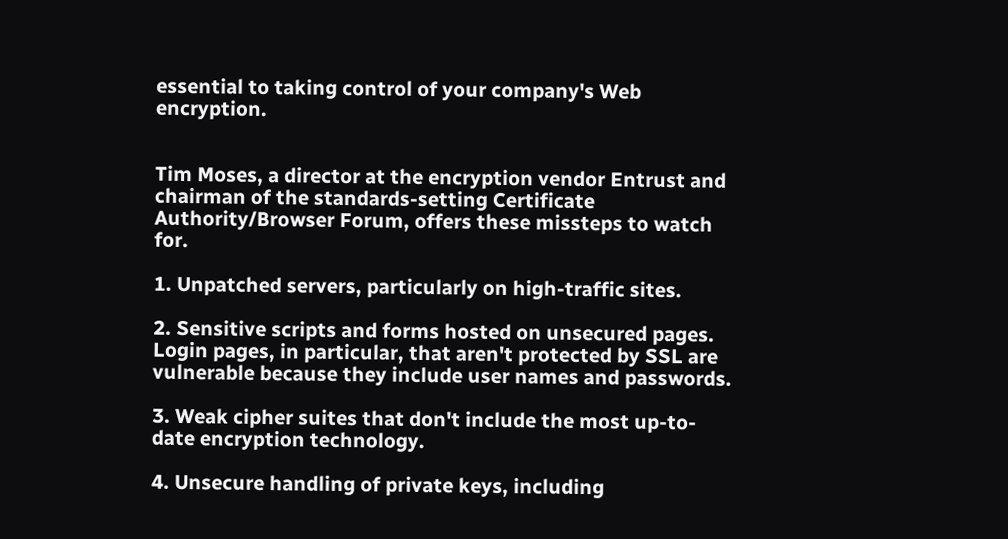essential to taking control of your company's Web encryption.


Tim Moses, a director at the encryption vendor Entrust and chairman of the standards-setting Certificate Authority/Browser Forum, offers these missteps to watch for.

1. Unpatched servers, particularly on high-traffic sites.

2. Sensitive scripts and forms hosted on unsecured pages. Login pages, in particular, that aren't protected by SSL are vulnerable because they include user names and passwords.

3. Weak cipher suites that don't include the most up-to-date encryption technology.

4. Unsecure handling of private keys, including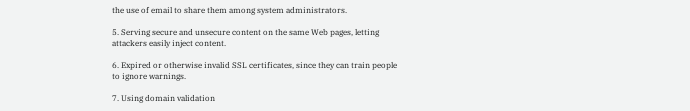the use of email to share them among system administrators.

5. Serving secure and unsecure content on the same Web pages, letting attackers easily inject content.

6. Expired or otherwise invalid SSL certificates, since they can train people to ignore warnings.

7. Using domain validation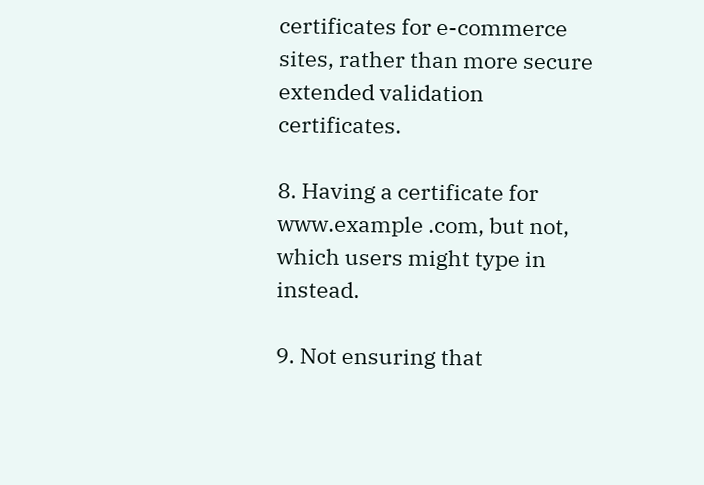certificates for e-commerce sites, rather than more secure extended validation certificates.

8. Having a certificate for www.example .com, but not, which users might type in instead.

9. Not ensuring that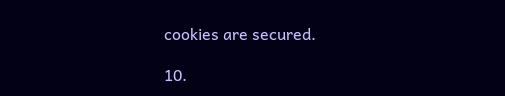cookies are secured.

10.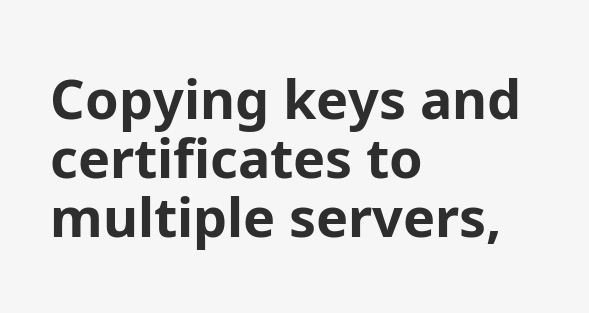Copying keys and certificates to multiple servers,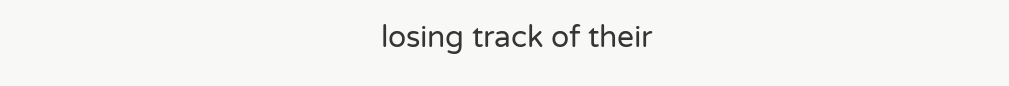losing track of their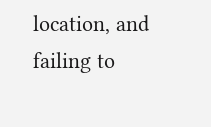location, and failing to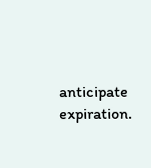anticipate expiration.